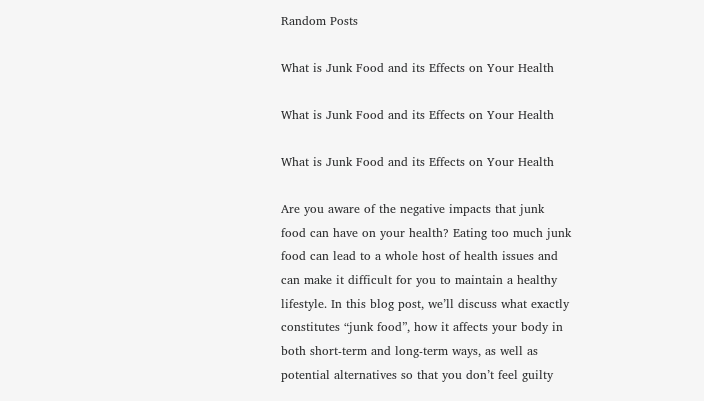Random Posts

What is Junk Food and its Effects on Your Health

What is Junk Food and its Effects on Your Health

What is Junk Food and its Effects on Your Health

Are you aware of the negative impacts that junk food can have on your health? Eating too much junk food can lead to a whole host of health issues and can make it difficult for you to maintain a healthy lifestyle. In this blog post, we’ll discuss what exactly constitutes “junk food”, how it affects your body in both short-term and long-term ways, as well as potential alternatives so that you don’t feel guilty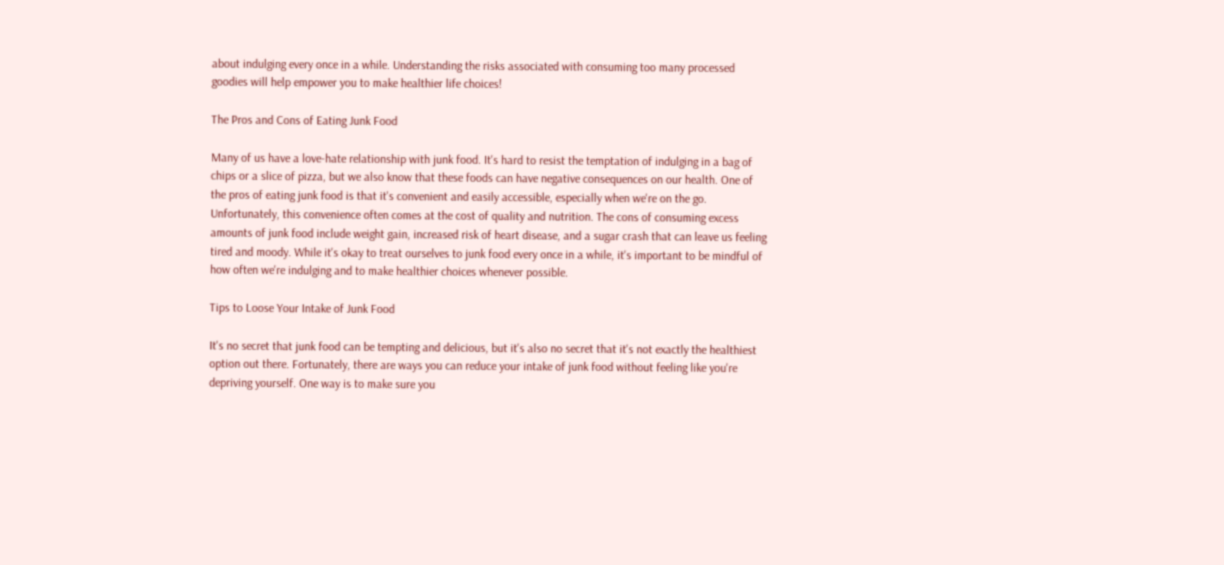about indulging every once in a while. Understanding the risks associated with consuming too many processed goodies will help empower you to make healthier life choices!

The Pros and Cons of Eating Junk Food

Many of us have a love-hate relationship with junk food. It's hard to resist the temptation of indulging in a bag of chips or a slice of pizza, but we also know that these foods can have negative consequences on our health. One of the pros of eating junk food is that it's convenient and easily accessible, especially when we're on the go. Unfortunately, this convenience often comes at the cost of quality and nutrition. The cons of consuming excess amounts of junk food include weight gain, increased risk of heart disease, and a sugar crash that can leave us feeling tired and moody. While it's okay to treat ourselves to junk food every once in a while, it's important to be mindful of how often we're indulging and to make healthier choices whenever possible.

Tips to Loose Your Intake of Junk Food

It's no secret that junk food can be tempting and delicious, but it's also no secret that it's not exactly the healthiest option out there. Fortunately, there are ways you can reduce your intake of junk food without feeling like you're depriving yourself. One way is to make sure you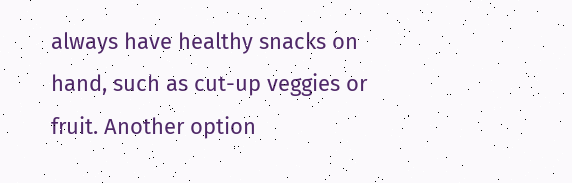always have healthy snacks on hand, such as cut-up veggies or fruit. Another option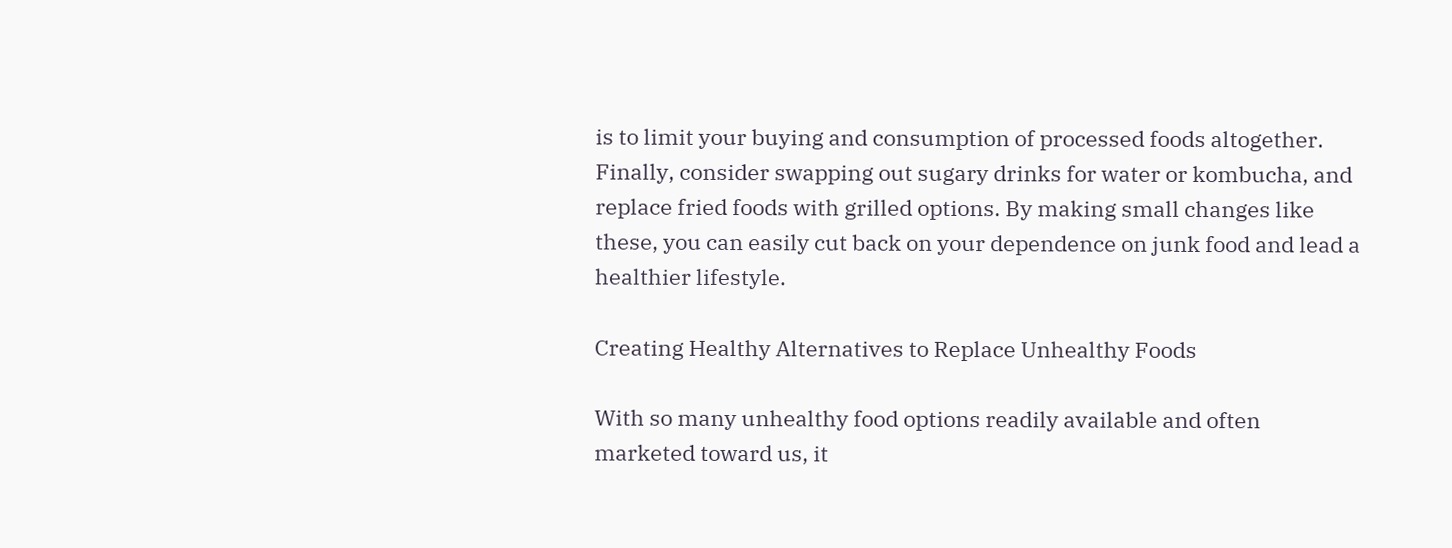is to limit your buying and consumption of processed foods altogether. Finally, consider swapping out sugary drinks for water or kombucha, and replace fried foods with grilled options. By making small changes like these, you can easily cut back on your dependence on junk food and lead a healthier lifestyle.

Creating Healthy Alternatives to Replace Unhealthy Foods

With so many unhealthy food options readily available and often marketed toward us, it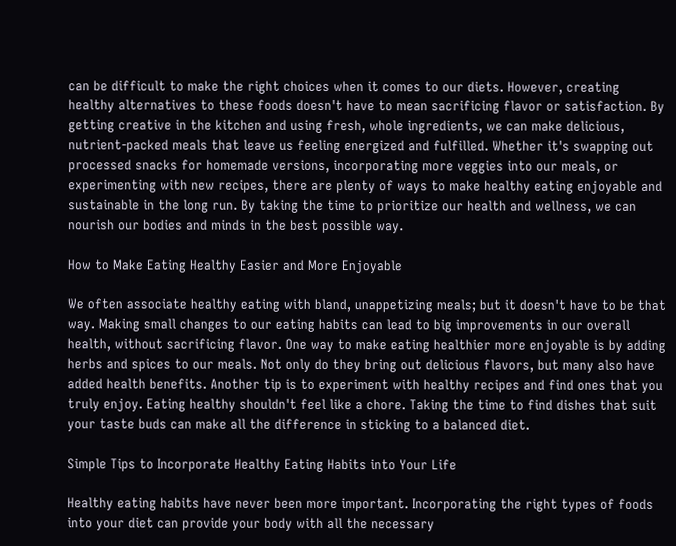can be difficult to make the right choices when it comes to our diets. However, creating healthy alternatives to these foods doesn't have to mean sacrificing flavor or satisfaction. By getting creative in the kitchen and using fresh, whole ingredients, we can make delicious, nutrient-packed meals that leave us feeling energized and fulfilled. Whether it's swapping out processed snacks for homemade versions, incorporating more veggies into our meals, or experimenting with new recipes, there are plenty of ways to make healthy eating enjoyable and sustainable in the long run. By taking the time to prioritize our health and wellness, we can nourish our bodies and minds in the best possible way.

How to Make Eating Healthy Easier and More Enjoyable

We often associate healthy eating with bland, unappetizing meals; but it doesn't have to be that way. Making small changes to our eating habits can lead to big improvements in our overall health, without sacrificing flavor. One way to make eating healthier more enjoyable is by adding herbs and spices to our meals. Not only do they bring out delicious flavors, but many also have added health benefits. Another tip is to experiment with healthy recipes and find ones that you truly enjoy. Eating healthy shouldn't feel like a chore. Taking the time to find dishes that suit your taste buds can make all the difference in sticking to a balanced diet.

Simple Tips to Incorporate Healthy Eating Habits into Your Life

Healthy eating habits have never been more important. Incorporating the right types of foods into your diet can provide your body with all the necessary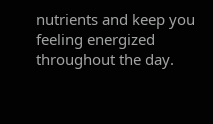nutrients and keep you feeling energized throughout the day.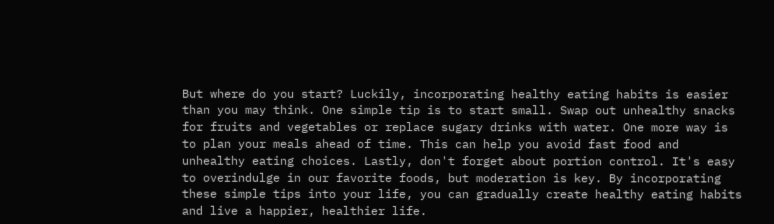But where do you start? Luckily, incorporating healthy eating habits is easier than you may think. One simple tip is to start small. Swap out unhealthy snacks for fruits and vegetables or replace sugary drinks with water. One more way is to plan your meals ahead of time. This can help you avoid fast food and unhealthy eating choices. Lastly, don't forget about portion control. It's easy to overindulge in our favorite foods, but moderation is key. By incorporating these simple tips into your life, you can gradually create healthy eating habits and live a happier, healthier life.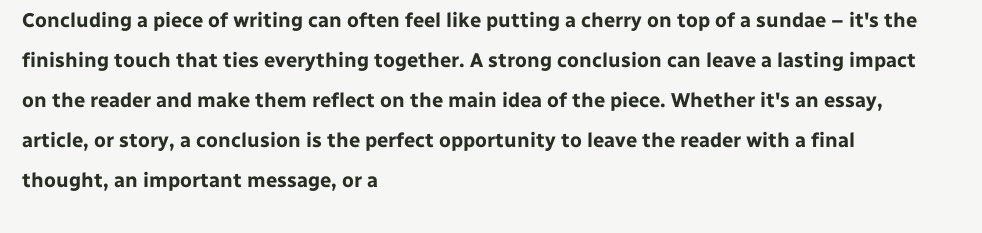Concluding a piece of writing can often feel like putting a cherry on top of a sundae – it's the finishing touch that ties everything together. A strong conclusion can leave a lasting impact on the reader and make them reflect on the main idea of the piece. Whether it's an essay, article, or story, a conclusion is the perfect opportunity to leave the reader with a final thought, an important message, or a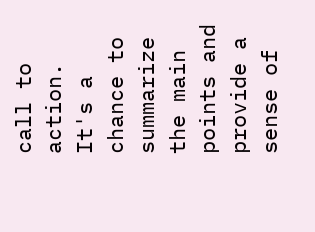call to action. It's a chance to summarize the main points and provide a sense of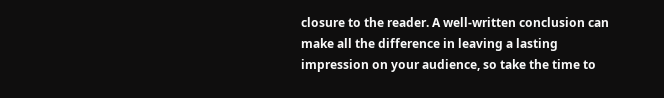closure to the reader. A well-written conclusion can make all the difference in leaving a lasting impression on your audience, so take the time to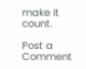make it count.

Post a Comment